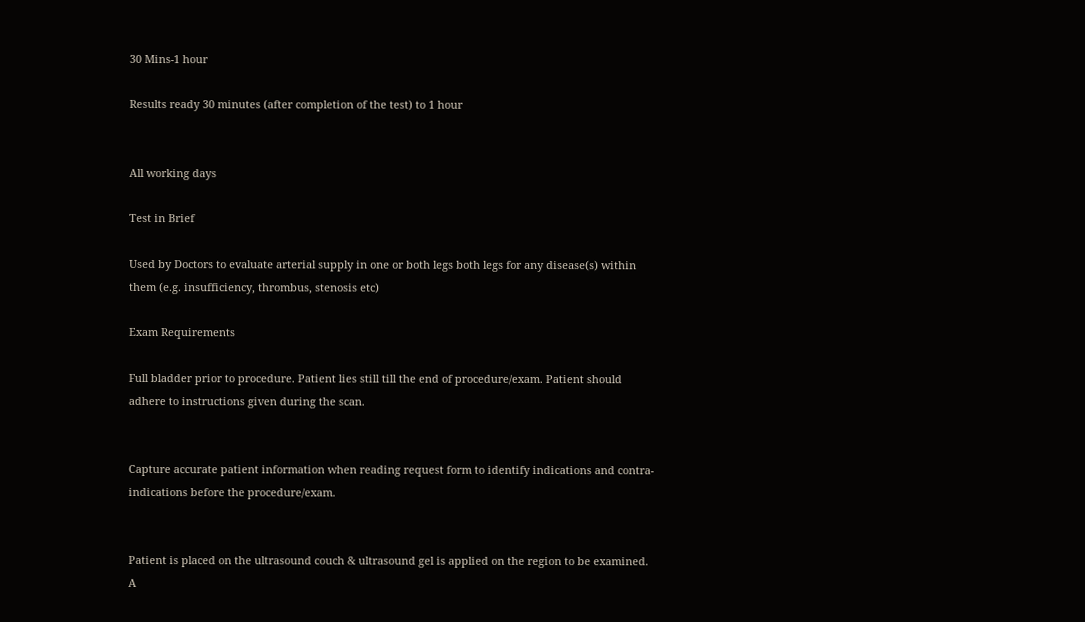30 Mins-1 hour

Results ready 30 minutes (after completion of the test) to 1 hour


All working days

Test in Brief

Used by Doctors to evaluate arterial supply in one or both legs both legs for any disease(s) within them (e.g. insufficiency, thrombus, stenosis etc)

Exam Requirements

Full bladder prior to procedure. Patient lies still till the end of procedure/exam. Patient should adhere to instructions given during the scan.


Capture accurate patient information when reading request form to identify indications and contra-indications before the procedure/exam.


Patient is placed on the ultrasound couch & ultrasound gel is applied on the region to be examined. A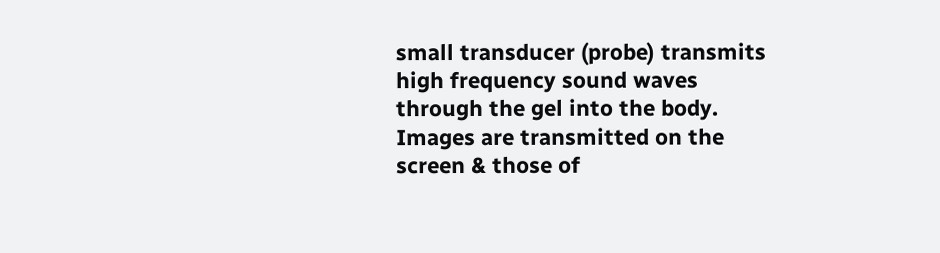small transducer (probe) transmits high frequency sound waves through the gel into the body. Images are transmitted on the screen & those of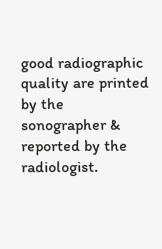good radiographic quality are printed by the sonographer & reported by the radiologist.